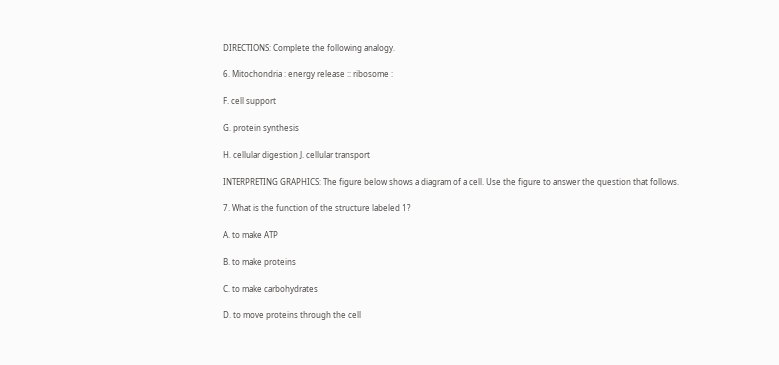DIRECTIONS: Complete the following analogy.

6. Mitochondria : energy release :: ribosome :

F. cell support

G. protein synthesis

H. cellular digestion J. cellular transport

INTERPRETING GRAPHICS: The figure below shows a diagram of a cell. Use the figure to answer the question that follows.

7. What is the function of the structure labeled 1?

A. to make ATP

B. to make proteins

C. to make carbohydrates

D. to move proteins through the cell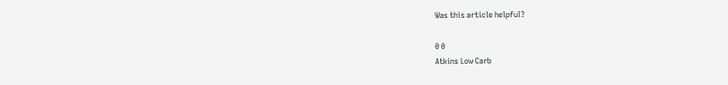Was this article helpful?

0 0
Atkins Low Carb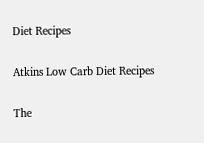Diet Recipes

Atkins Low Carb Diet Recipes

The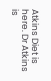Atkins Diet is here. Dr Atkins is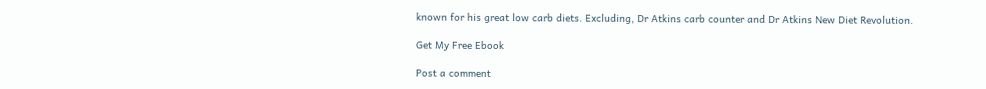known for his great low carb diets. Excluding, Dr Atkins carb counter and Dr Atkins New Diet Revolution.

Get My Free Ebook

Post a comment